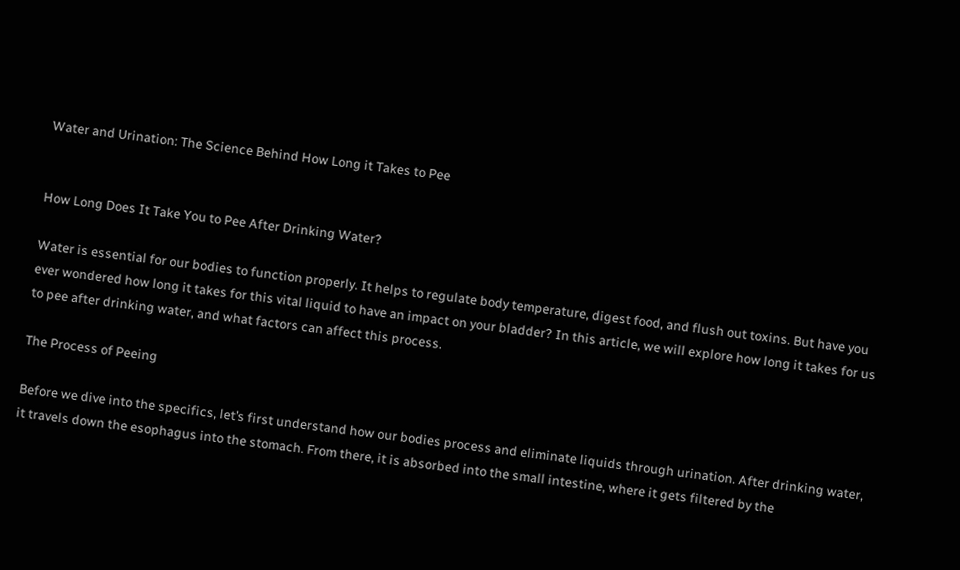Water and Urination: The Science Behind How Long it Takes to Pee


How Long Does It Take You to Pee After Drinking Water?

Water is essential for our bodies to function properly. It helps to regulate body temperature, digest food, and flush out toxins. But have you ever wondered how long it takes for this vital liquid to have an impact on your bladder? In this article, we will explore how long it takes for us to pee after drinking water, and what factors can affect this process.

The Process of Peeing

Before we dive into the specifics, let’s first understand how our bodies process and eliminate liquids through urination. After drinking water, it travels down the esophagus into the stomach. From there, it is absorbed into the small intestine, where it gets filtered by the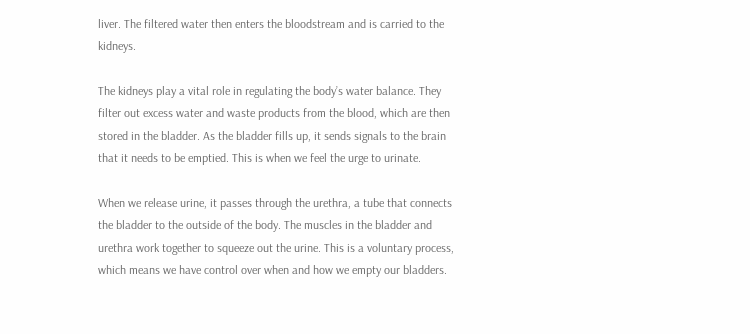liver. The filtered water then enters the bloodstream and is carried to the kidneys.

The kidneys play a vital role in regulating the body’s water balance. They filter out excess water and waste products from the blood, which are then stored in the bladder. As the bladder fills up, it sends signals to the brain that it needs to be emptied. This is when we feel the urge to urinate.

When we release urine, it passes through the urethra, a tube that connects the bladder to the outside of the body. The muscles in the bladder and urethra work together to squeeze out the urine. This is a voluntary process, which means we have control over when and how we empty our bladders.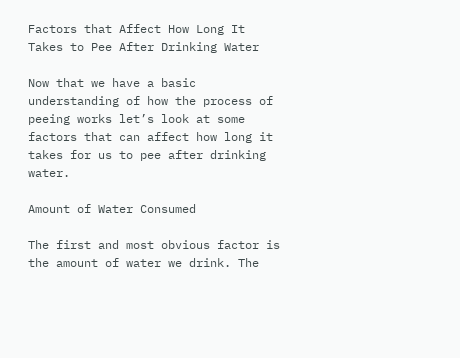Factors that Affect How Long It Takes to Pee After Drinking Water

Now that we have a basic understanding of how the process of peeing works let’s look at some factors that can affect how long it takes for us to pee after drinking water.

Amount of Water Consumed

The first and most obvious factor is the amount of water we drink. The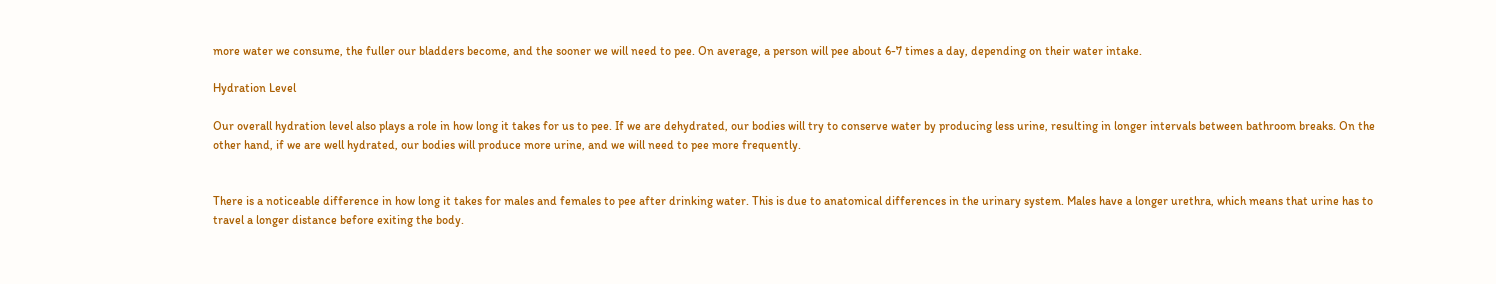more water we consume, the fuller our bladders become, and the sooner we will need to pee. On average, a person will pee about 6-7 times a day, depending on their water intake.

Hydration Level

Our overall hydration level also plays a role in how long it takes for us to pee. If we are dehydrated, our bodies will try to conserve water by producing less urine, resulting in longer intervals between bathroom breaks. On the other hand, if we are well hydrated, our bodies will produce more urine, and we will need to pee more frequently.


There is a noticeable difference in how long it takes for males and females to pee after drinking water. This is due to anatomical differences in the urinary system. Males have a longer urethra, which means that urine has to travel a longer distance before exiting the body.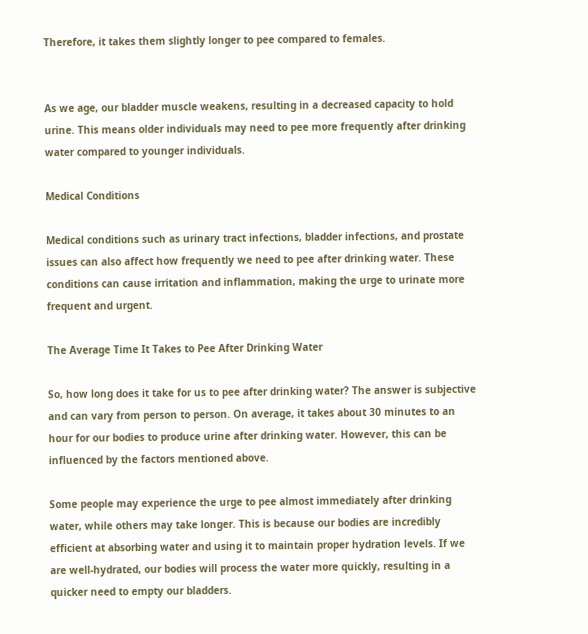Therefore, it takes them slightly longer to pee compared to females.


As we age, our bladder muscle weakens, resulting in a decreased capacity to hold urine. This means older individuals may need to pee more frequently after drinking water compared to younger individuals.

Medical Conditions

Medical conditions such as urinary tract infections, bladder infections, and prostate issues can also affect how frequently we need to pee after drinking water. These conditions can cause irritation and inflammation, making the urge to urinate more frequent and urgent.

The Average Time It Takes to Pee After Drinking Water

So, how long does it take for us to pee after drinking water? The answer is subjective and can vary from person to person. On average, it takes about 30 minutes to an hour for our bodies to produce urine after drinking water. However, this can be influenced by the factors mentioned above.

Some people may experience the urge to pee almost immediately after drinking water, while others may take longer. This is because our bodies are incredibly efficient at absorbing water and using it to maintain proper hydration levels. If we are well-hydrated, our bodies will process the water more quickly, resulting in a quicker need to empty our bladders.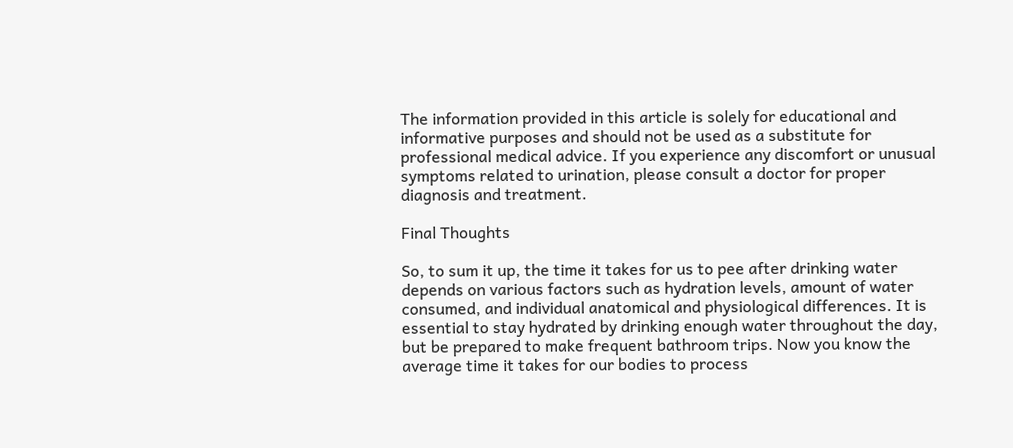The information provided in this article is solely for educational and informative purposes and should not be used as a substitute for professional medical advice. If you experience any discomfort or unusual symptoms related to urination, please consult a doctor for proper diagnosis and treatment.

Final Thoughts

So, to sum it up, the time it takes for us to pee after drinking water depends on various factors such as hydration levels, amount of water consumed, and individual anatomical and physiological differences. It is essential to stay hydrated by drinking enough water throughout the day, but be prepared to make frequent bathroom trips. Now you know the average time it takes for our bodies to process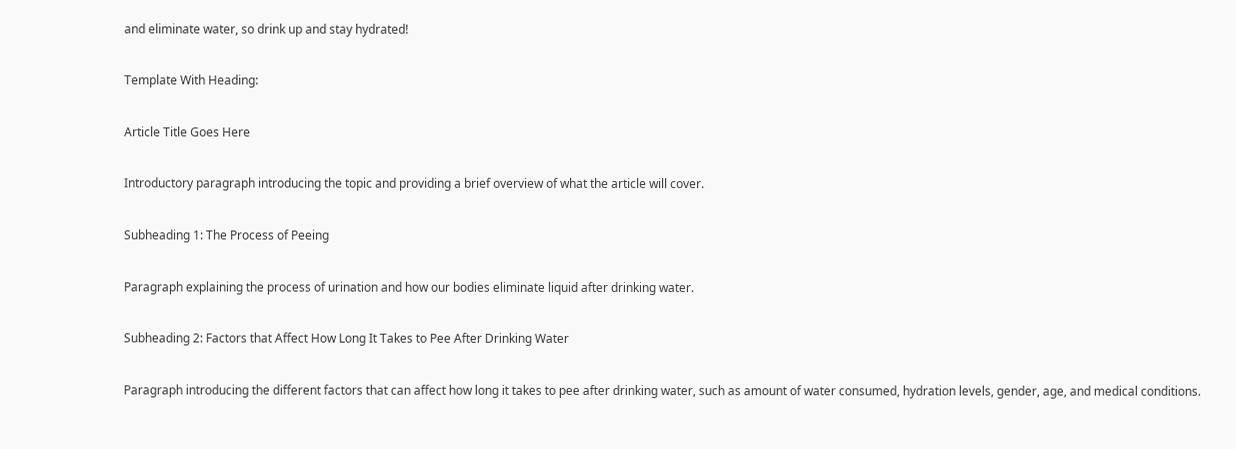and eliminate water, so drink up and stay hydrated!

Template With Heading:

Article Title Goes Here

Introductory paragraph introducing the topic and providing a brief overview of what the article will cover.

Subheading 1: The Process of Peeing

Paragraph explaining the process of urination and how our bodies eliminate liquid after drinking water.

Subheading 2: Factors that Affect How Long It Takes to Pee After Drinking Water

Paragraph introducing the different factors that can affect how long it takes to pee after drinking water, such as amount of water consumed, hydration levels, gender, age, and medical conditions.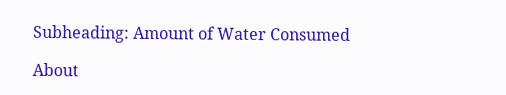Subheading: Amount of Water Consumed

About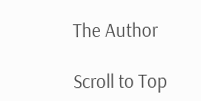The Author

Scroll to Top